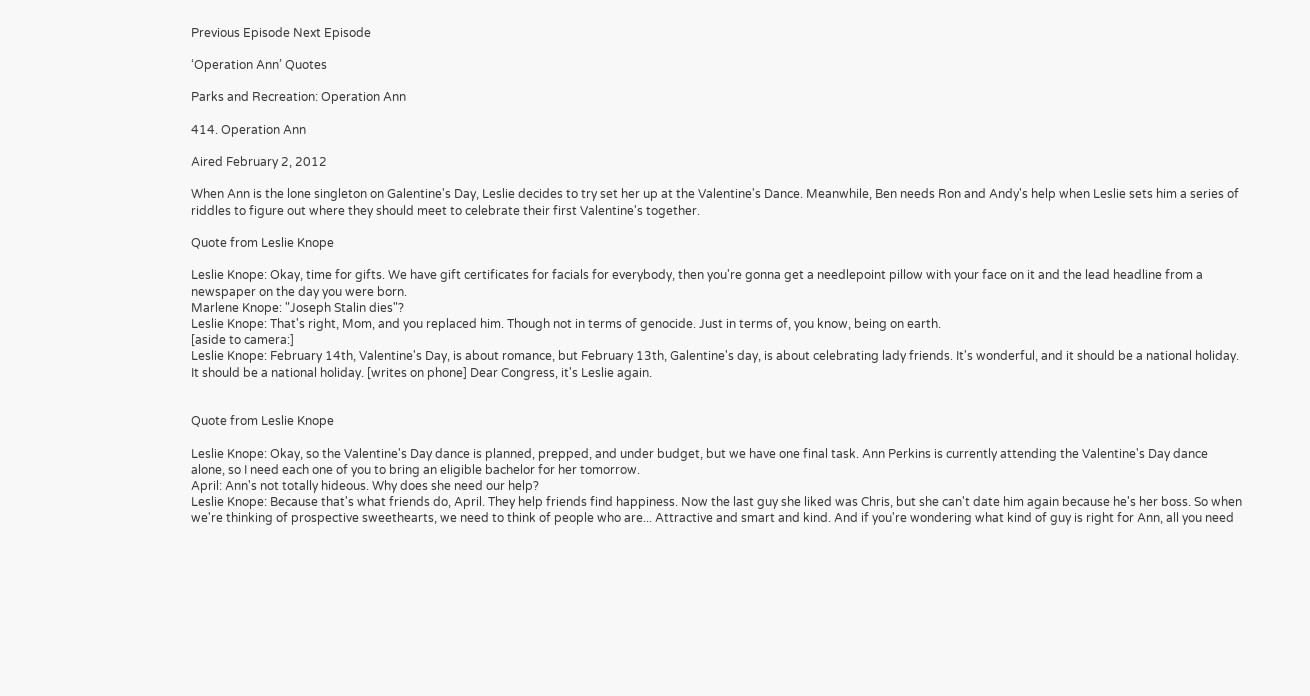Previous Episode Next Episode

‘Operation Ann’ Quotes

Parks and Recreation: Operation Ann

414. Operation Ann

Aired February 2, 2012

When Ann is the lone singleton on Galentine's Day, Leslie decides to try set her up at the Valentine's Dance. Meanwhile, Ben needs Ron and Andy's help when Leslie sets him a series of riddles to figure out where they should meet to celebrate their first Valentine's together.

Quote from Leslie Knope

Leslie Knope: Okay, time for gifts. We have gift certificates for facials for everybody, then you're gonna get a needlepoint pillow with your face on it and the lead headline from a newspaper on the day you were born.
Marlene Knope: "Joseph Stalin dies"?
Leslie Knope: That's right, Mom, and you replaced him. Though not in terms of genocide. Just in terms of, you know, being on earth.
[aside to camera:]
Leslie Knope: February 14th, Valentine's Day, is about romance, but February 13th, Galentine's day, is about celebrating lady friends. It's wonderful, and it should be a national holiday. It should be a national holiday. [writes on phone] Dear Congress, it's Leslie again.


Quote from Leslie Knope

Leslie Knope: Okay, so the Valentine's Day dance is planned, prepped, and under budget, but we have one final task. Ann Perkins is currently attending the Valentine's Day dance alone, so I need each one of you to bring an eligible bachelor for her tomorrow.
April: Ann's not totally hideous. Why does she need our help?
Leslie Knope: Because that's what friends do, April. They help friends find happiness. Now the last guy she liked was Chris, but she can't date him again because he's her boss. So when we're thinking of prospective sweethearts, we need to think of people who are... Attractive and smart and kind. And if you're wondering what kind of guy is right for Ann, all you need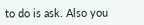to do is ask. Also you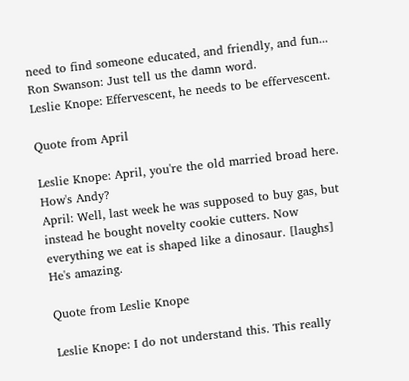need to find someone educated, and friendly, and fun...
Ron Swanson: Just tell us the damn word.
Leslie Knope: Effervescent, he needs to be effervescent.

Quote from April

Leslie Knope: April, you're the old married broad here. How's Andy?
April: Well, last week he was supposed to buy gas, but instead he bought novelty cookie cutters. Now everything we eat is shaped like a dinosaur. [laughs] He's amazing.

Quote from Leslie Knope

Leslie Knope: I do not understand this. This really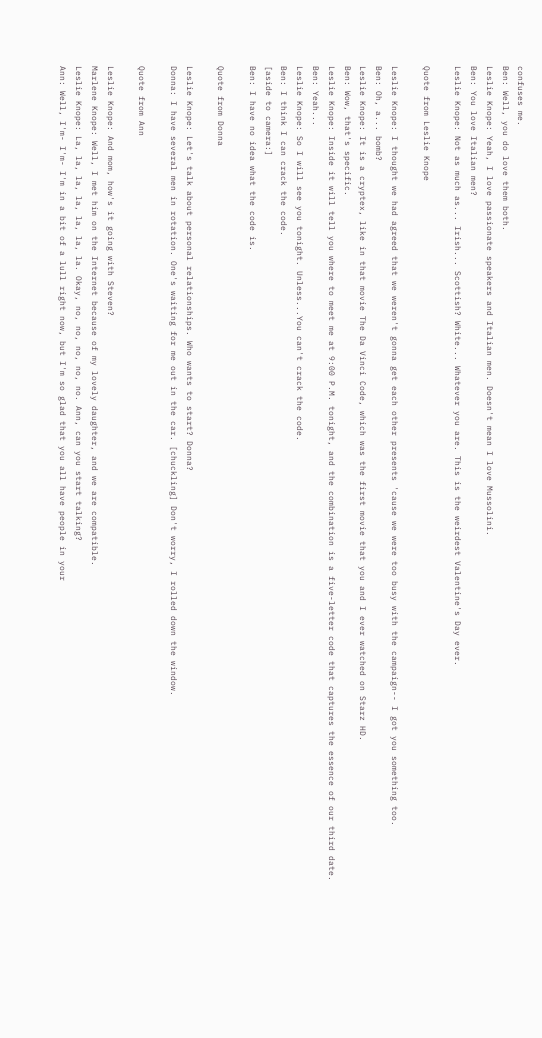confuses me.
Ben: Well, you do love them both.
Leslie Knope: Yeah, I love passionate speakers and Italian men. Doesn't mean I love Mussolini.
Ben: You love Italian men?
Leslie Knope: Not as much as... Irish... Scottish? White... Whatever you are. This is the weirdest Valentine's Day ever.

Quote from Leslie Knope

Leslie Knope: I thought we had agreed that we weren't gonna get each other presents 'cause we were too busy with the campaign-- I got you something too.
Ben: Oh, a... bomb?
Leslie Knope: It is a cryptex, like in that movie The Da Vinci Code, which was the first movie that you and I ever watched on Starz HD.
Ben: Wow, that's specific.
Leslie Knope: Inside it will tell you where to meet me at 9:00 P.M. tonight, and the combination is a five-letter code that captures the essence of our third date.
Ben: Yeah...
Leslie Knope: So I will see you tonight. Unless...You can't crack the code.
Ben: I think I can crack the code.
[aside to camera:]
Ben: I have no idea what the code is.

Quote from Donna

Leslie Knope: Let's talk about personal relationships. Who wants to start? Donna?
Donna: I have several men in rotation. One's waiting for me out in the car. [chuckling] Don't worry, I rolled down the window.

Quote from Ann

Leslie Knope: And mom, how's it going with Steven?
Marlene Knope: Well, I met him on the Internet because of my lovely daughter, and we are compatible.
Leslie Knope: La, la, la, la, la, la, la. Okay, no, no, no, no, no. Ann, can you start talking?
Ann: Well, I'm- I'm- I'm in a bit of a lull right now, but I'm so glad that you all have people in your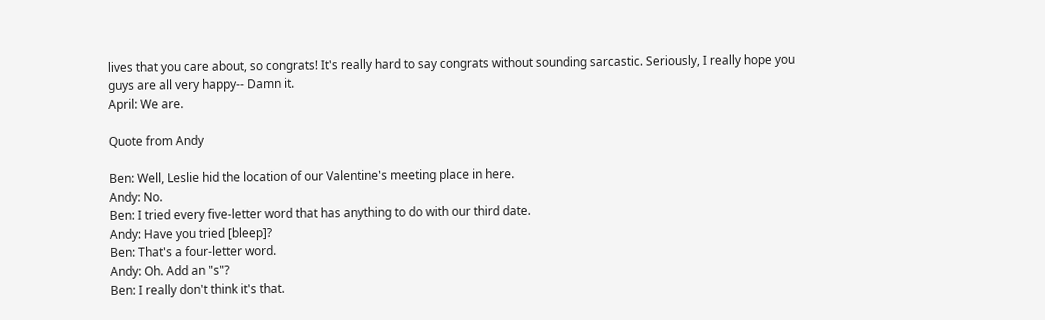lives that you care about, so congrats! It's really hard to say congrats without sounding sarcastic. Seriously, I really hope you guys are all very happy-- Damn it.
April: We are.

Quote from Andy

Ben: Well, Leslie hid the location of our Valentine's meeting place in here.
Andy: No.
Ben: I tried every five-letter word that has anything to do with our third date.
Andy: Have you tried [bleep]?
Ben: That's a four-letter word.
Andy: Oh. Add an "s"?
Ben: I really don't think it's that.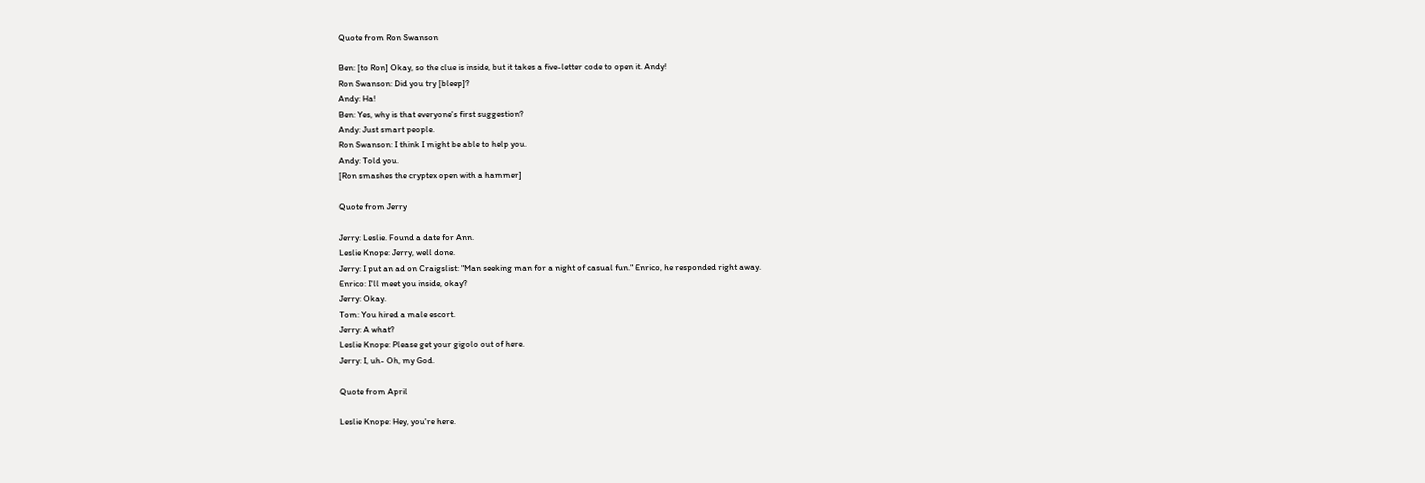Quote from Ron Swanson

Ben: [to Ron] Okay, so the clue is inside, but it takes a five-letter code to open it. Andy!
Ron Swanson: Did you try [bleep]?
Andy: Ha!
Ben: Yes, why is that everyone's first suggestion?
Andy: Just smart people.
Ron Swanson: I think I might be able to help you.
Andy: Told you.
[Ron smashes the cryptex open with a hammer]

Quote from Jerry

Jerry: Leslie. Found a date for Ann.
Leslie Knope: Jerry, well done.
Jerry: I put an ad on Craigslist: "Man seeking man for a night of casual fun." Enrico, he responded right away.
Enrico: I'll meet you inside, okay?
Jerry: Okay.
Tom: You hired a male escort.
Jerry: A what?
Leslie Knope: Please get your gigolo out of here.
Jerry: I, uh- Oh, my God.

Quote from April

Leslie Knope: Hey, you're here.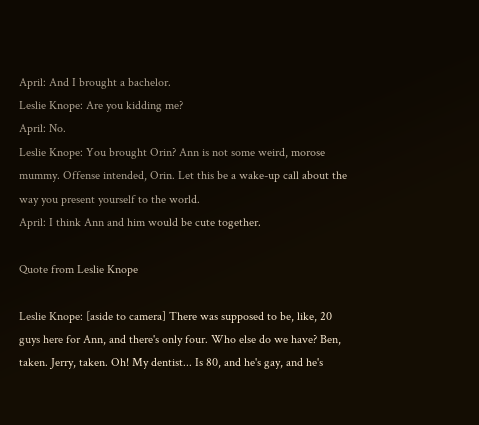April: And I brought a bachelor.
Leslie Knope: Are you kidding me?
April: No.
Leslie Knope: You brought Orin? Ann is not some weird, morose mummy. Offense intended, Orin. Let this be a wake-up call about the way you present yourself to the world.
April: I think Ann and him would be cute together.

Quote from Leslie Knope

Leslie Knope: [aside to camera] There was supposed to be, like, 20 guys here for Ann, and there's only four. Who else do we have? Ben, taken. Jerry, taken. Oh! My dentist... Is 80, and he's gay, and he's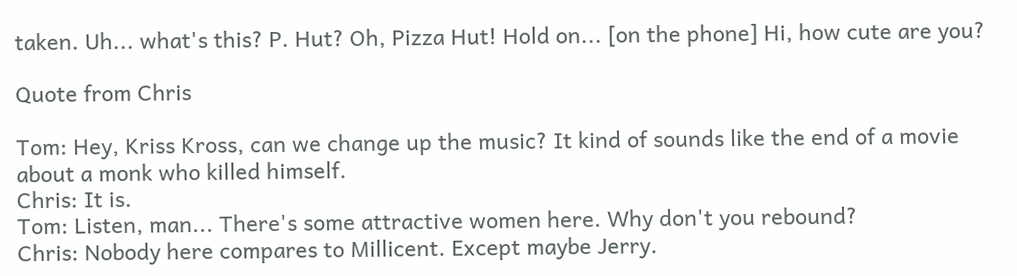taken. Uh... what's this? P. Hut? Oh, Pizza Hut! Hold on... [on the phone] Hi, how cute are you?

Quote from Chris

Tom: Hey, Kriss Kross, can we change up the music? It kind of sounds like the end of a movie about a monk who killed himself.
Chris: It is.
Tom: Listen, man... There's some attractive women here. Why don't you rebound?
Chris: Nobody here compares to Millicent. Except maybe Jerry.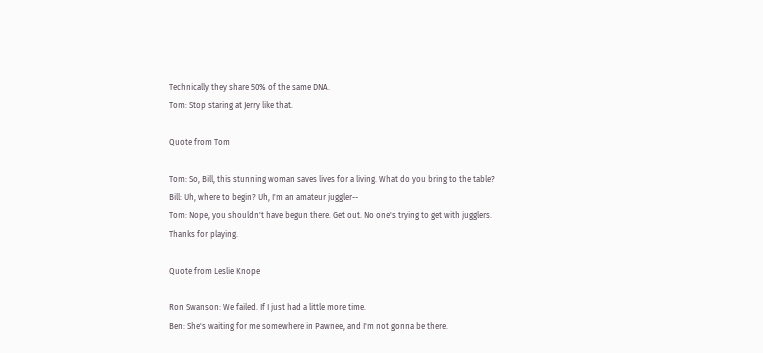Technically they share 50% of the same DNA.
Tom: Stop staring at Jerry like that.

Quote from Tom

Tom: So, Bill, this stunning woman saves lives for a living. What do you bring to the table?
Bill: Uh, where to begin? Uh, I'm an amateur juggler--
Tom: Nope, you shouldn't have begun there. Get out. No one's trying to get with jugglers. Thanks for playing.

Quote from Leslie Knope

Ron Swanson: We failed. If I just had a little more time.
Ben: She's waiting for me somewhere in Pawnee, and I'm not gonna be there.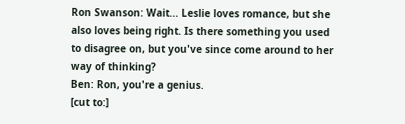Ron Swanson: Wait... Leslie loves romance, but she also loves being right. Is there something you used to disagree on, but you've since come around to her way of thinking?
Ben: Ron, you're a genius.
[cut to:]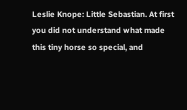Leslie Knope: Little Sebastian. At first you did not understand what made this tiny horse so special, and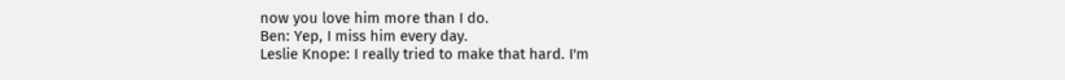now you love him more than I do.
Ben: Yep, I miss him every day.
Leslie Knope: I really tried to make that hard. I'm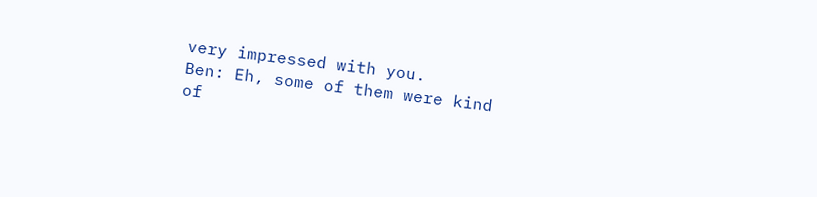very impressed with you.
Ben: Eh, some of them were kind of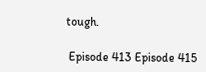tough.

 Episode 413 Episode 415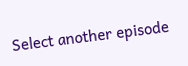Select another episode